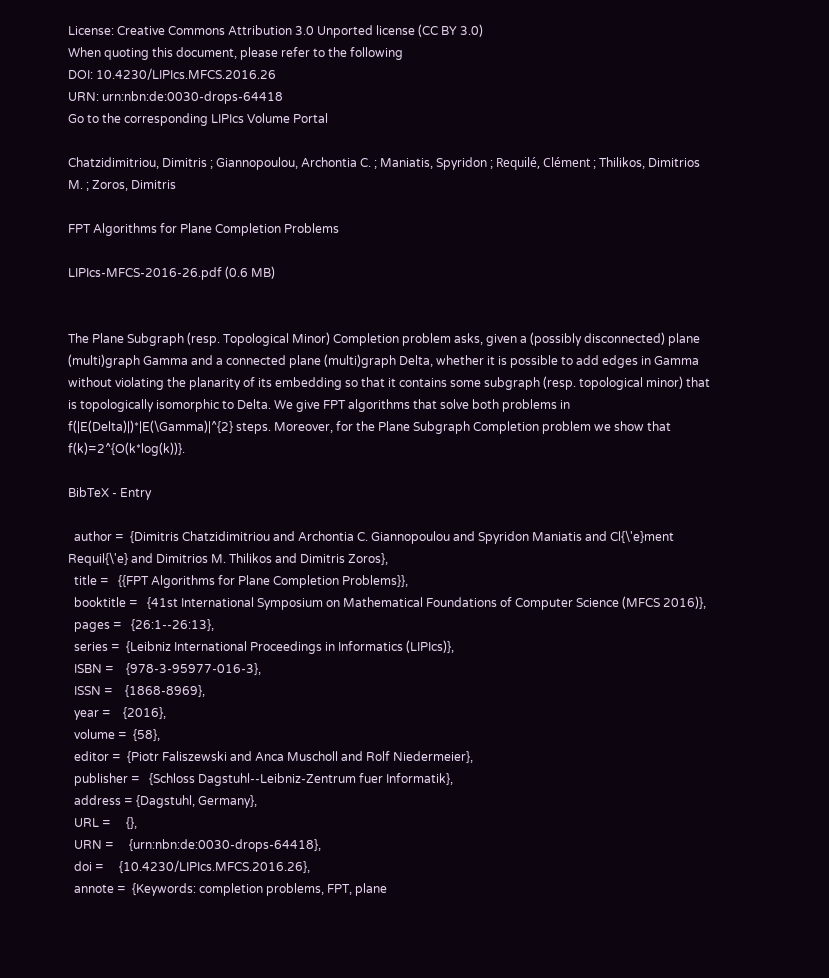License: Creative Commons Attribution 3.0 Unported license (CC BY 3.0)
When quoting this document, please refer to the following
DOI: 10.4230/LIPIcs.MFCS.2016.26
URN: urn:nbn:de:0030-drops-64418
Go to the corresponding LIPIcs Volume Portal

Chatzidimitriou, Dimitris ; Giannopoulou, Archontia C. ; Maniatis, Spyridon ; Requilé, Clément ; Thilikos, Dimitrios M. ; Zoros, Dimitris

FPT Algorithms for Plane Completion Problems

LIPIcs-MFCS-2016-26.pdf (0.6 MB)


The Plane Subgraph (resp. Topological Minor) Completion problem asks, given a (possibly disconnected) plane (multi)graph Gamma and a connected plane (multi)graph Delta, whether it is possible to add edges in Gamma without violating the planarity of its embedding so that it contains some subgraph (resp. topological minor) that is topologically isomorphic to Delta. We give FPT algorithms that solve both problems in f(|E(Delta)|)*|E(\Gamma)|^{2} steps. Moreover, for the Plane Subgraph Completion problem we show that f(k)=2^{O(k*log(k))}.

BibTeX - Entry

  author =  {Dimitris Chatzidimitriou and Archontia C. Giannopoulou and Spyridon Maniatis and Cl{\'e}ment Requil{\'e} and Dimitrios M. Thilikos and Dimitris Zoros},
  title =   {{FPT Algorithms for Plane Completion Problems}},
  booktitle =   {41st International Symposium on Mathematical Foundations of Computer Science (MFCS 2016)},
  pages =   {26:1--26:13},
  series =  {Leibniz International Proceedings in Informatics (LIPIcs)},
  ISBN =    {978-3-95977-016-3},
  ISSN =    {1868-8969},
  year =    {2016},
  volume =  {58},
  editor =  {Piotr Faliszewski and Anca Muscholl and Rolf Niedermeier},
  publisher =   {Schloss Dagstuhl--Leibniz-Zentrum fuer Informatik},
  address = {Dagstuhl, Germany},
  URL =     {},
  URN =     {urn:nbn:de:0030-drops-64418},
  doi =     {10.4230/LIPIcs.MFCS.2016.26},
  annote =  {Keywords: completion problems, FPT, plane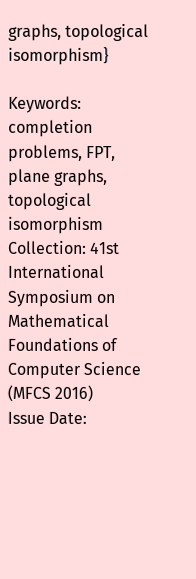graphs, topological isomorphism}

Keywords: completion problems, FPT, plane graphs, topological isomorphism
Collection: 41st International Symposium on Mathematical Foundations of Computer Science (MFCS 2016)
Issue Date: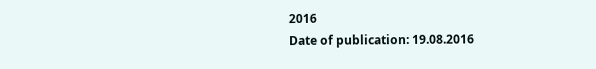2016
Date of publication: 19.08.2016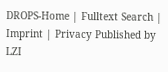DROPS-Home | Fulltext Search | Imprint | Privacy Published by LZI